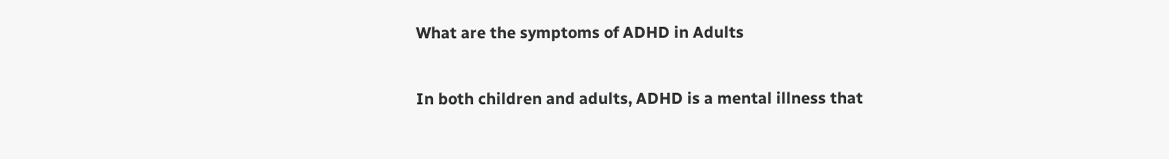What are the symptoms of ADHD in Adults

In both children and adults, ADHD is a mental illness that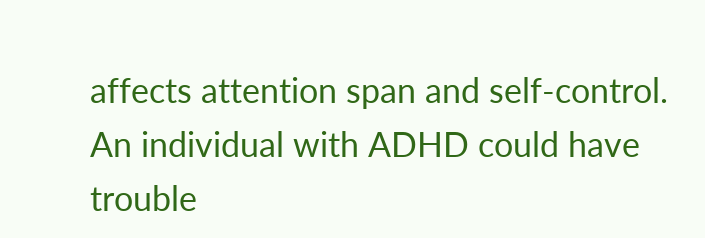affects attention span and self-control. An individual with ADHD could have trouble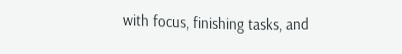with focus, finishing tasks, and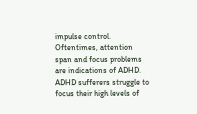impulse control. Oftentimes, attention span and focus problems are indications of ADHD. ADHD sufferers struggle to focus their high levels of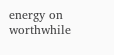energy on worthwhile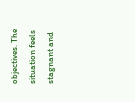objectives. The situation feels stagnant and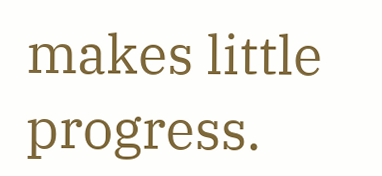makes little progress.